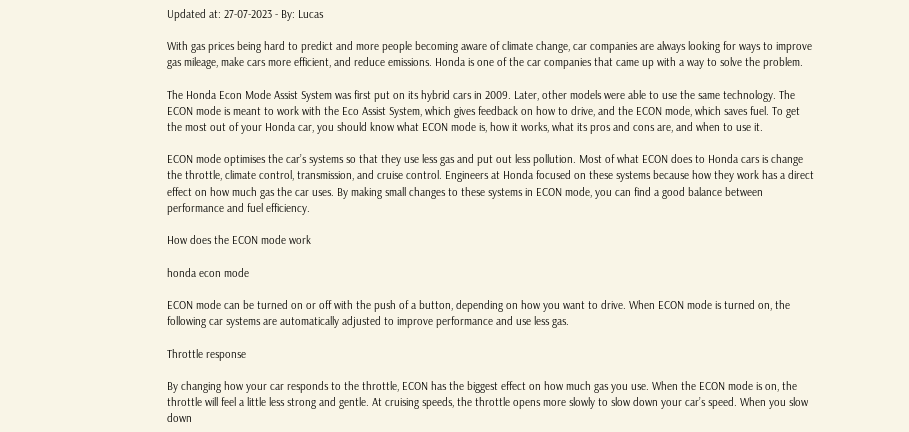Updated at: 27-07-2023 - By: Lucas

With gas prices being hard to predict and more people becoming aware of climate change, car companies are always looking for ways to improve gas mileage, make cars more efficient, and reduce emissions. Honda is one of the car companies that came up with a way to solve the problem.

The Honda Econ Mode Assist System was first put on its hybrid cars in 2009. Later, other models were able to use the same technology. The ECON mode is meant to work with the Eco Assist System, which gives feedback on how to drive, and the ECON mode, which saves fuel. To get the most out of your Honda car, you should know what ECON mode is, how it works, what its pros and cons are, and when to use it.

ECON mode optimises the car’s systems so that they use less gas and put out less pollution. Most of what ECON does to Honda cars is change the throttle, climate control, transmission, and cruise control. Engineers at Honda focused on these systems because how they work has a direct effect on how much gas the car uses. By making small changes to these systems in ECON mode, you can find a good balance between performance and fuel efficiency.

How does the ECON mode work

honda econ mode

ECON mode can be turned on or off with the push of a button, depending on how you want to drive. When ECON mode is turned on, the following car systems are automatically adjusted to improve performance and use less gas.

Throttle response

By changing how your car responds to the throttle, ECON has the biggest effect on how much gas you use. When the ECON mode is on, the throttle will feel a little less strong and gentle. At cruising speeds, the throttle opens more slowly to slow down your car’s speed. When you slow down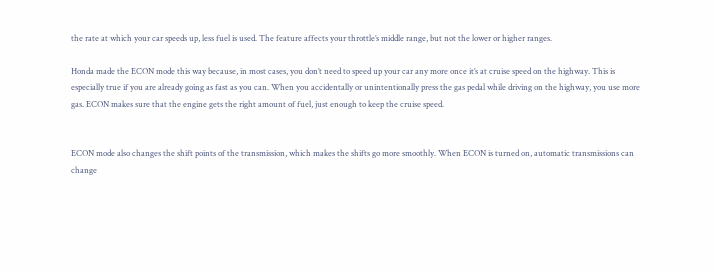the rate at which your car speeds up, less fuel is used. The feature affects your throttle’s middle range, but not the lower or higher ranges.

Honda made the ECON mode this way because, in most cases, you don’t need to speed up your car any more once it’s at cruise speed on the highway. This is especially true if you are already going as fast as you can. When you accidentally or unintentionally press the gas pedal while driving on the highway, you use more gas. ECON makes sure that the engine gets the right amount of fuel, just enough to keep the cruise speed.


ECON mode also changes the shift points of the transmission, which makes the shifts go more smoothly. When ECON is turned on, automatic transmissions can change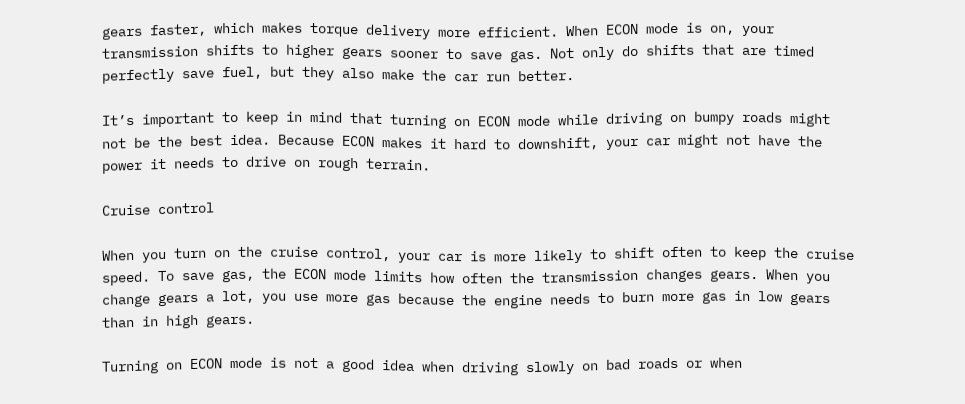gears faster, which makes torque delivery more efficient. When ECON mode is on, your transmission shifts to higher gears sooner to save gas. Not only do shifts that are timed perfectly save fuel, but they also make the car run better.

It’s important to keep in mind that turning on ECON mode while driving on bumpy roads might not be the best idea. Because ECON makes it hard to downshift, your car might not have the power it needs to drive on rough terrain.

Cruise control

When you turn on the cruise control, your car is more likely to shift often to keep the cruise speed. To save gas, the ECON mode limits how often the transmission changes gears. When you change gears a lot, you use more gas because the engine needs to burn more gas in low gears than in high gears.

Turning on ECON mode is not a good idea when driving slowly on bad roads or when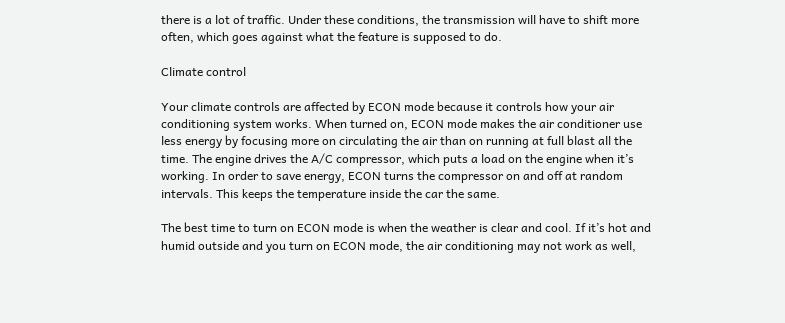there is a lot of traffic. Under these conditions, the transmission will have to shift more often, which goes against what the feature is supposed to do.

Climate control

Your climate controls are affected by ECON mode because it controls how your air conditioning system works. When turned on, ECON mode makes the air conditioner use less energy by focusing more on circulating the air than on running at full blast all the time. The engine drives the A/C compressor, which puts a load on the engine when it’s working. In order to save energy, ECON turns the compressor on and off at random intervals. This keeps the temperature inside the car the same.

The best time to turn on ECON mode is when the weather is clear and cool. If it’s hot and humid outside and you turn on ECON mode, the air conditioning may not work as well,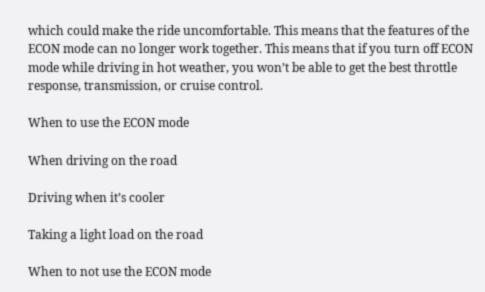which could make the ride uncomfortable. This means that the features of the ECON mode can no longer work together. This means that if you turn off ECON mode while driving in hot weather, you won’t be able to get the best throttle response, transmission, or cruise control.

When to use the ECON mode

When driving on the road

Driving when it’s cooler

Taking a light load on the road

When to not use the ECON mode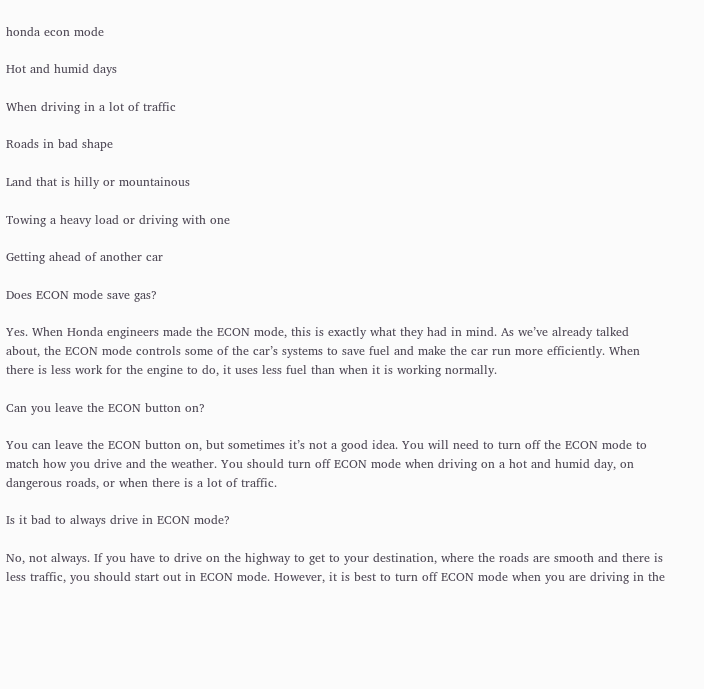honda econ mode

Hot and humid days

When driving in a lot of traffic

Roads in bad shape

Land that is hilly or mountainous

Towing a heavy load or driving with one

Getting ahead of another car

Does ECON mode save gas?

Yes. When Honda engineers made the ECON mode, this is exactly what they had in mind. As we’ve already talked about, the ECON mode controls some of the car’s systems to save fuel and make the car run more efficiently. When there is less work for the engine to do, it uses less fuel than when it is working normally.

Can you leave the ECON button on?

You can leave the ECON button on, but sometimes it’s not a good idea. You will need to turn off the ECON mode to match how you drive and the weather. You should turn off ECON mode when driving on a hot and humid day, on dangerous roads, or when there is a lot of traffic.

Is it bad to always drive in ECON mode?

No, not always. If you have to drive on the highway to get to your destination, where the roads are smooth and there is less traffic, you should start out in ECON mode. However, it is best to turn off ECON mode when you are driving in the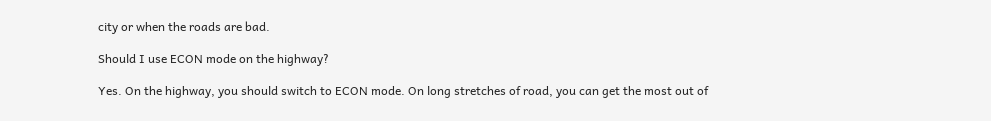city or when the roads are bad.

Should I use ECON mode on the highway?

Yes. On the highway, you should switch to ECON mode. On long stretches of road, you can get the most out of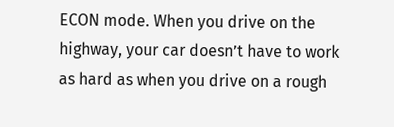ECON mode. When you drive on the highway, your car doesn’t have to work as hard as when you drive on a rough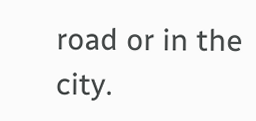road or in the city.